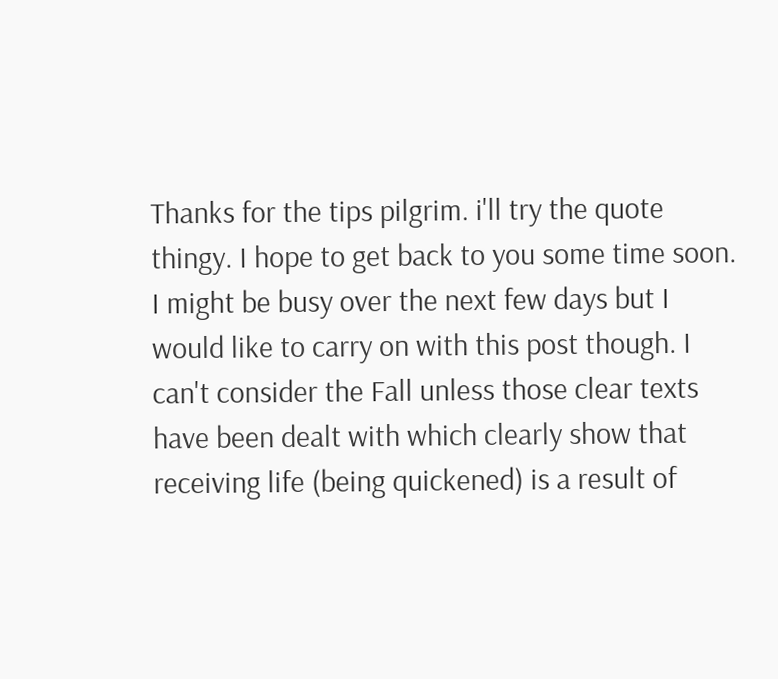Thanks for the tips pilgrim. i'll try the quote thingy. I hope to get back to you some time soon. I might be busy over the next few days but I would like to carry on with this post though. I can't consider the Fall unless those clear texts have been dealt with which clearly show that receiving life (being quickened) is a result of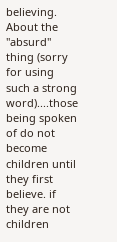believing. About the "absurd" thing (sorry for using such a strong word)....those being spoken of do not become children until they first believe. if they are not children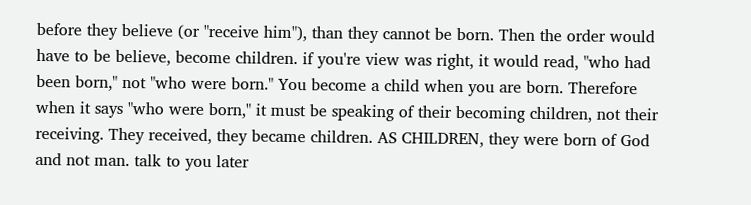before they believe (or "receive him"), than they cannot be born. Then the order would have to be believe, become children. if you're view was right, it would read, "who had been born," not "who were born." You become a child when you are born. Therefore when it says "who were born," it must be speaking of their becoming children, not their receiving. They received, they became children. AS CHILDREN, they were born of God and not man. talk to you later